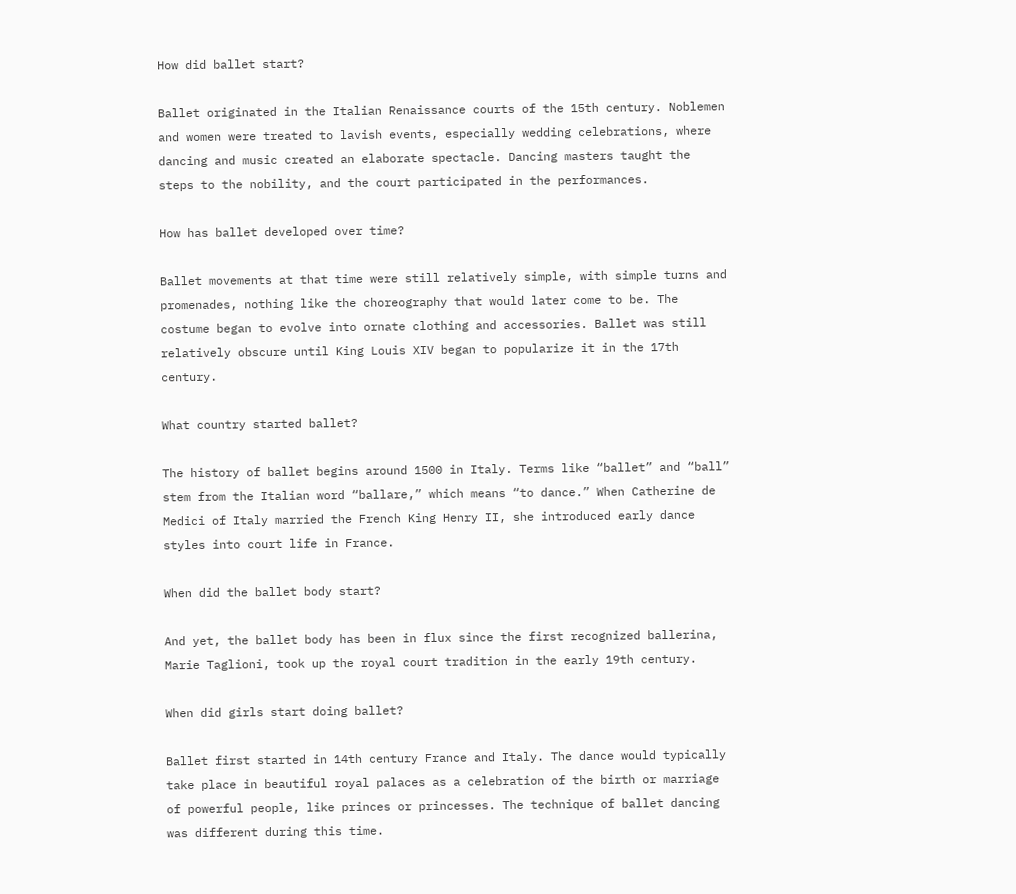How did ballet start?

Ballet originated in the Italian Renaissance courts of the 15th century. Noblemen and women were treated to lavish events, especially wedding celebrations, where dancing and music created an elaborate spectacle. Dancing masters taught the steps to the nobility, and the court participated in the performances.

How has ballet developed over time?

Ballet movements at that time were still relatively simple, with simple turns and promenades, nothing like the choreography that would later come to be. The costume began to evolve into ornate clothing and accessories. Ballet was still relatively obscure until King Louis XIV began to popularize it in the 17th century.

What country started ballet?

The history of ballet begins around 1500 in Italy. Terms like “ballet” and “ball” stem from the Italian word “ballare,” which means “to dance.” When Catherine de Medici of Italy married the French King Henry II, she introduced early dance styles into court life in France.

When did the ballet body start?

And yet, the ballet body has been in flux since the first recognized ballerina, Marie Taglioni, took up the royal court tradition in the early 19th century.

When did girls start doing ballet?

Ballet first started in 14th century France and Italy. The dance would typically take place in beautiful royal palaces as a celebration of the birth or marriage of powerful people, like princes or princesses. The technique of ballet dancing was different during this time.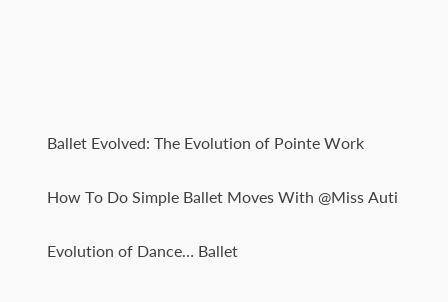Ballet Evolved: The Evolution of Pointe Work

How To Do Simple Ballet Moves With @Miss Auti

Evolution of Dance… Ballet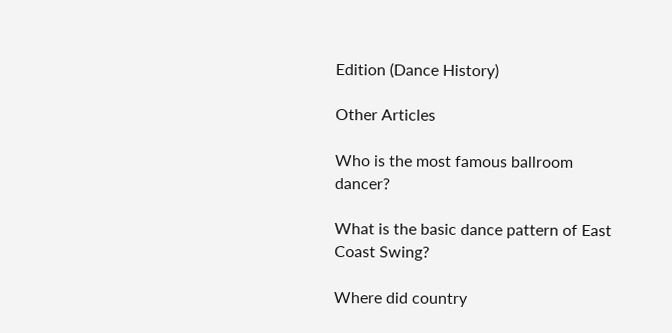Edition (Dance History)

Other Articles

Who is the most famous ballroom dancer?

What is the basic dance pattern of East Coast Swing?

Where did country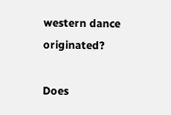western dance originated?

Does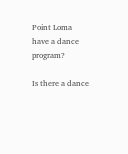Point Loma have a dance program?

Is there a dance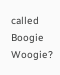called Boogie Woogie?